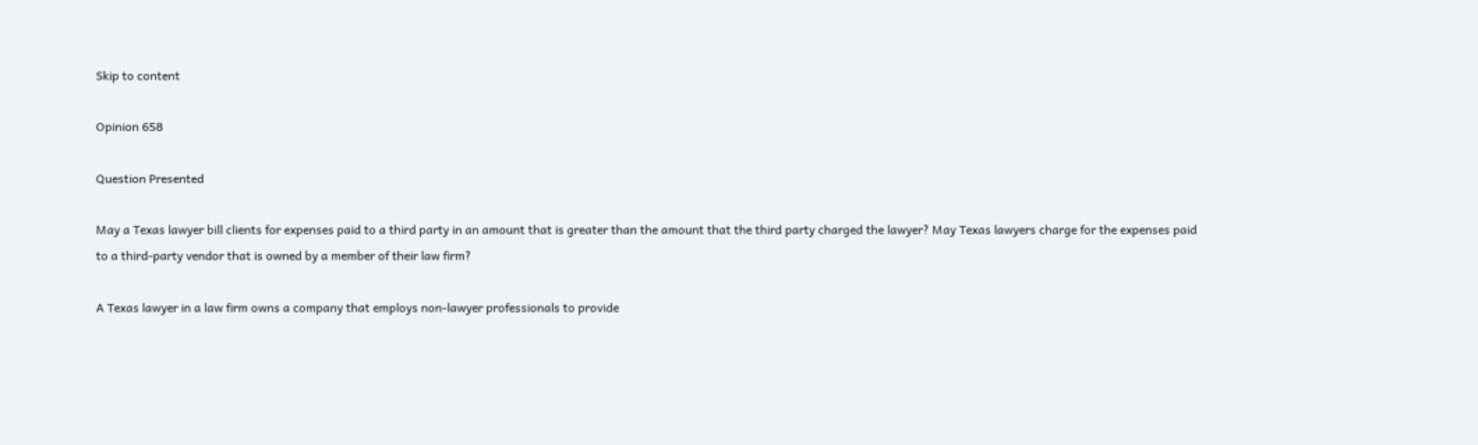Skip to content

Opinion 658

Question Presented

May a Texas lawyer bill clients for expenses paid to a third party in an amount that is greater than the amount that the third party charged the lawyer? May Texas lawyers charge for the expenses paid to a third-party vendor that is owned by a member of their law firm?

A Texas lawyer in a law firm owns a company that employs non-lawyer professionals to provide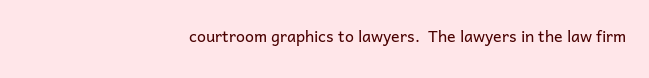courtroom graphics to lawyers.  The lawyers in the law firm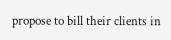propose to bill their clients in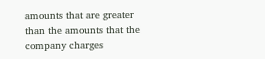amounts that are greater than the amounts that the company charges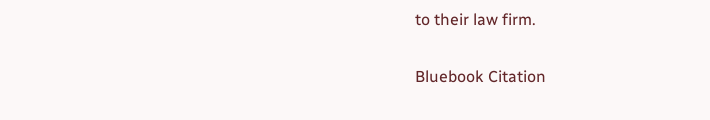to their law firm.

Bluebook Citation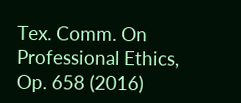Tex. Comm. On Professional Ethics, Op. 658 (2016)